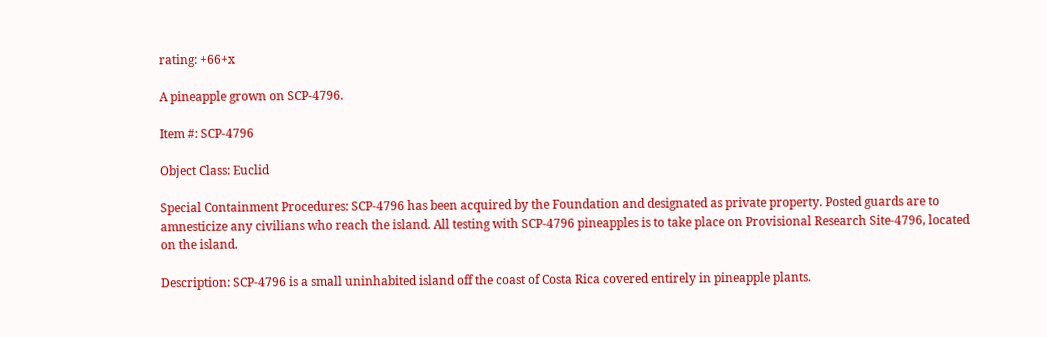rating: +66+x

A pineapple grown on SCP-4796.

Item #: SCP-4796

Object Class: Euclid

Special Containment Procedures: SCP-4796 has been acquired by the Foundation and designated as private property. Posted guards are to amnesticize any civilians who reach the island. All testing with SCP-4796 pineapples is to take place on Provisional Research Site-4796, located on the island.

Description: SCP-4796 is a small uninhabited island off the coast of Costa Rica covered entirely in pineapple plants.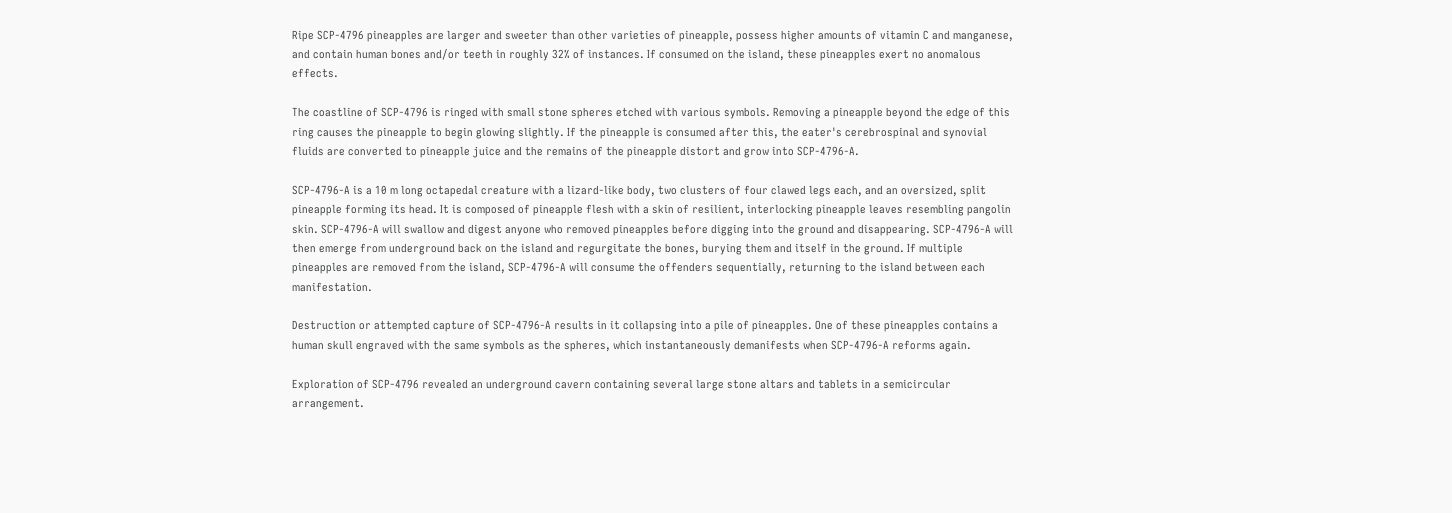Ripe SCP-4796 pineapples are larger and sweeter than other varieties of pineapple, possess higher amounts of vitamin C and manganese, and contain human bones and/or teeth in roughly 32% of instances. If consumed on the island, these pineapples exert no anomalous effects.

The coastline of SCP-4796 is ringed with small stone spheres etched with various symbols. Removing a pineapple beyond the edge of this ring causes the pineapple to begin glowing slightly. If the pineapple is consumed after this, the eater's cerebrospinal and synovial fluids are converted to pineapple juice and the remains of the pineapple distort and grow into SCP-4796-A.

SCP-4796-A is a 10 m long octapedal creature with a lizard-like body, two clusters of four clawed legs each, and an oversized, split pineapple forming its head. It is composed of pineapple flesh with a skin of resilient, interlocking pineapple leaves resembling pangolin skin. SCP-4796-A will swallow and digest anyone who removed pineapples before digging into the ground and disappearing. SCP-4796-A will then emerge from underground back on the island and regurgitate the bones, burying them and itself in the ground. If multiple pineapples are removed from the island, SCP-4796-A will consume the offenders sequentially, returning to the island between each manifestation.

Destruction or attempted capture of SCP-4796-A results in it collapsing into a pile of pineapples. One of these pineapples contains a human skull engraved with the same symbols as the spheres, which instantaneously demanifests when SCP-4796-A reforms again.

Exploration of SCP-4796 revealed an underground cavern containing several large stone altars and tablets in a semicircular arrangement.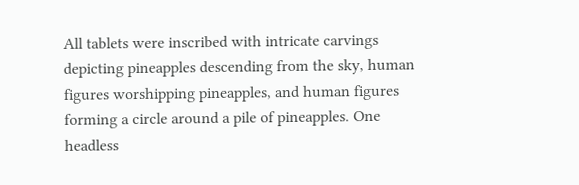All tablets were inscribed with intricate carvings depicting pineapples descending from the sky, human figures worshipping pineapples, and human figures forming a circle around a pile of pineapples. One headless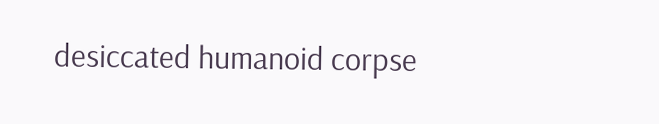desiccated humanoid corpse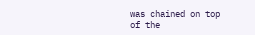was chained on top of the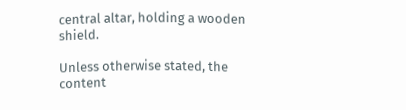central altar, holding a wooden shield.

Unless otherwise stated, the content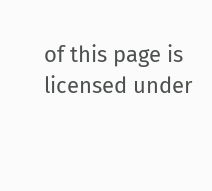of this page is licensed under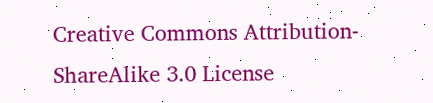Creative Commons Attribution-ShareAlike 3.0 License